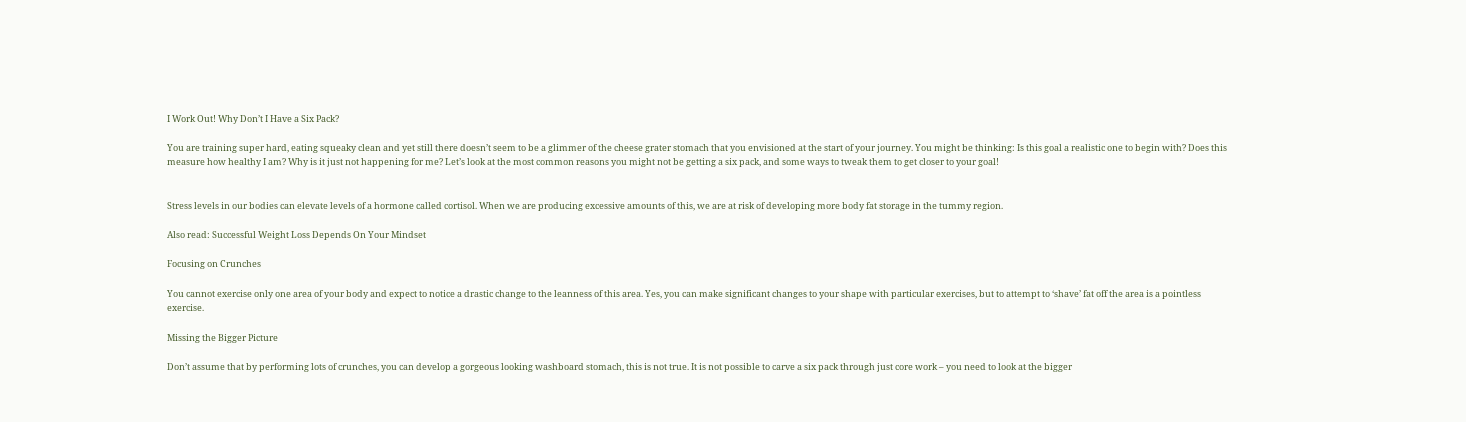I Work Out! Why Don’t I Have a Six Pack?

You are training super hard, eating squeaky clean and yet still there doesn’t seem to be a glimmer of the cheese grater stomach that you envisioned at the start of your journey. You might be thinking: Is this goal a realistic one to begin with? Does this measure how healthy I am? Why is it just not happening for me? Let’s look at the most common reasons you might not be getting a six pack, and some ways to tweak them to get closer to your goal!


Stress levels in our bodies can elevate levels of a hormone called cortisol. When we are producing excessive amounts of this, we are at risk of developing more body fat storage in the tummy region.

Also read: Successful Weight Loss Depends On Your Mindset

Focusing on Crunches

You cannot exercise only one area of your body and expect to notice a drastic change to the leanness of this area. Yes, you can make significant changes to your shape with particular exercises, but to attempt to ‘shave’ fat off the area is a pointless exercise.

Missing the Bigger Picture

Don’t assume that by performing lots of crunches, you can develop a gorgeous looking washboard stomach, this is not true. It is not possible to carve a six pack through just core work – you need to look at the bigger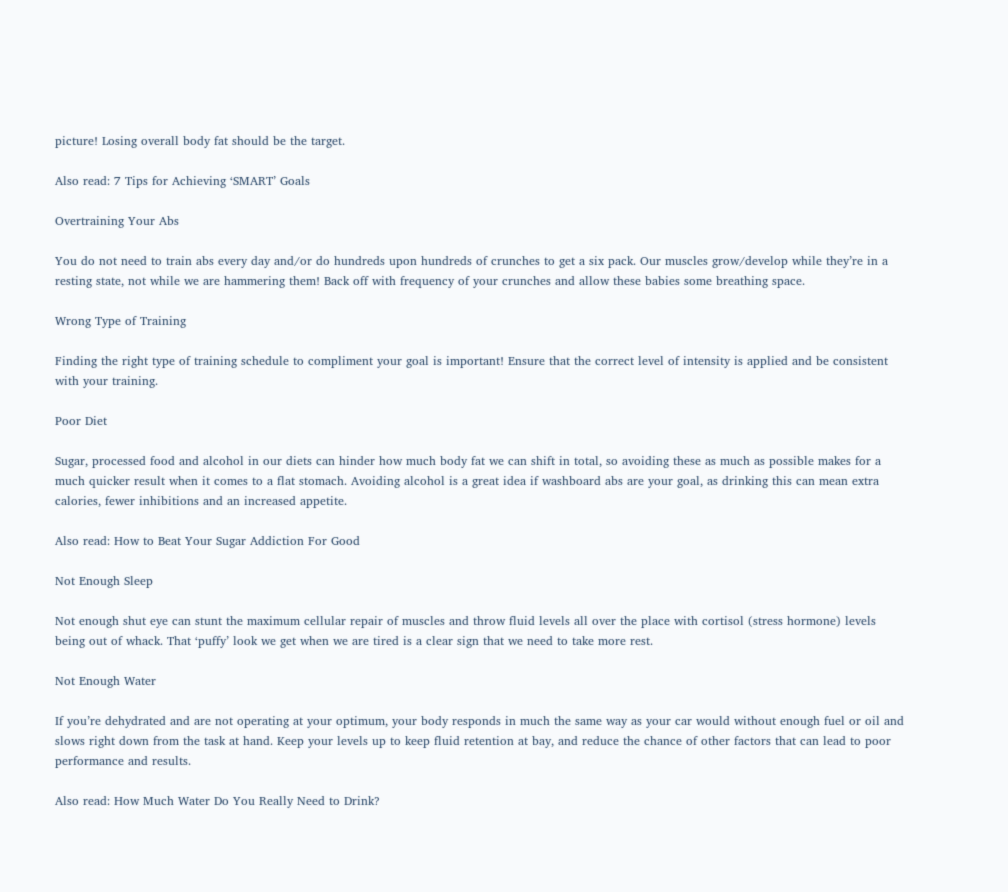picture! Losing overall body fat should be the target.

Also read: 7 Tips for Achieving ‘SMART’ Goals

Overtraining Your Abs

You do not need to train abs every day and/or do hundreds upon hundreds of crunches to get a six pack. Our muscles grow/develop while they’re in a resting state, not while we are hammering them! Back off with frequency of your crunches and allow these babies some breathing space.

Wrong Type of Training

Finding the right type of training schedule to compliment your goal is important! Ensure that the correct level of intensity is applied and be consistent with your training.

Poor Diet

Sugar, processed food and alcohol in our diets can hinder how much body fat we can shift in total, so avoiding these as much as possible makes for a much quicker result when it comes to a flat stomach. Avoiding alcohol is a great idea if washboard abs are your goal, as drinking this can mean extra calories, fewer inhibitions and an increased appetite.

Also read: How to Beat Your Sugar Addiction For Good

Not Enough Sleep

Not enough shut eye can stunt the maximum cellular repair of muscles and throw fluid levels all over the place with cortisol (stress hormone) levels being out of whack. That ‘puffy’ look we get when we are tired is a clear sign that we need to take more rest.

Not Enough Water

If you’re dehydrated and are not operating at your optimum, your body responds in much the same way as your car would without enough fuel or oil and slows right down from the task at hand. Keep your levels up to keep fluid retention at bay, and reduce the chance of other factors that can lead to poor performance and results.

Also read: How Much Water Do You Really Need to Drink?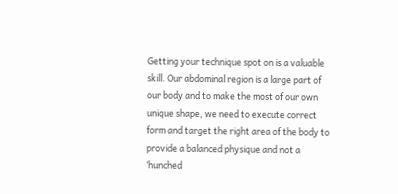Getting your technique spot on is a valuable skill. Our abdominal region is a large part of our body and to make the most of our own unique shape, we need to execute correct form and target the right area of the body to provide a balanced physique and not a ‘hunched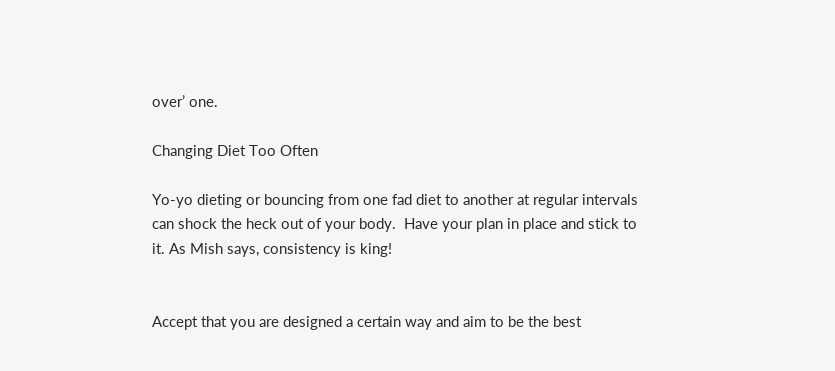over’ one.

Changing Diet Too Often

Yo-yo dieting or bouncing from one fad diet to another at regular intervals can shock the heck out of your body.  Have your plan in place and stick to it. As Mish says, consistency is king!


Accept that you are designed a certain way and aim to be the best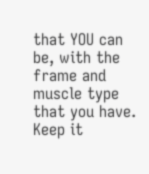that YOU can be, with the frame and muscle type that you have. Keep it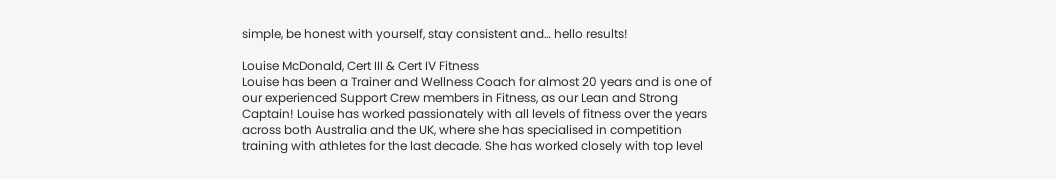simple, be honest with yourself, stay consistent and… hello results!

Louise McDonald, Cert III & Cert IV Fitness
Louise has been a Trainer and Wellness Coach for almost 20 years and is one of our experienced Support Crew members in Fitness, as our Lean and Strong Captain! Louise has worked passionately with all levels of fitness over the years across both Australia and the UK, where she has specialised in competition training with athletes for the last decade. She has worked closely with top level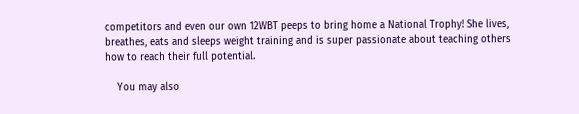competitors and even our own 12WBT peeps to bring home a National Trophy! She lives, breathes, eats and sleeps weight training and is super passionate about teaching others how to reach their full potential.

    You may also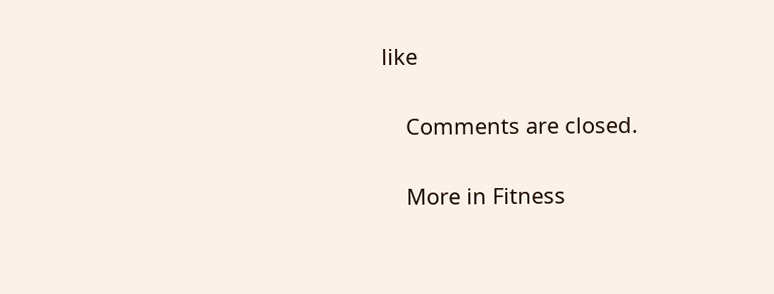like

    Comments are closed.

    More in Fitness